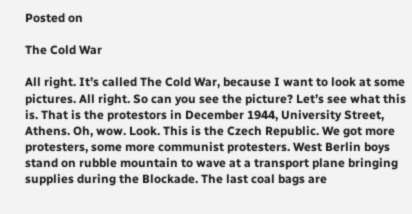Posted on

The Cold War

All right. It’s called The Cold War, because I want to look at some pictures. All right. So can you see the picture? Let’s see what this is. That is the protestors in December 1944, University Street, Athens. Oh, wow. Look. This is the Czech Republic. We got more protesters, some more communist protesters. West Berlin boys stand on rubble mountain to wave at a transport plane bringing supplies during the Blockade. The last coal bags are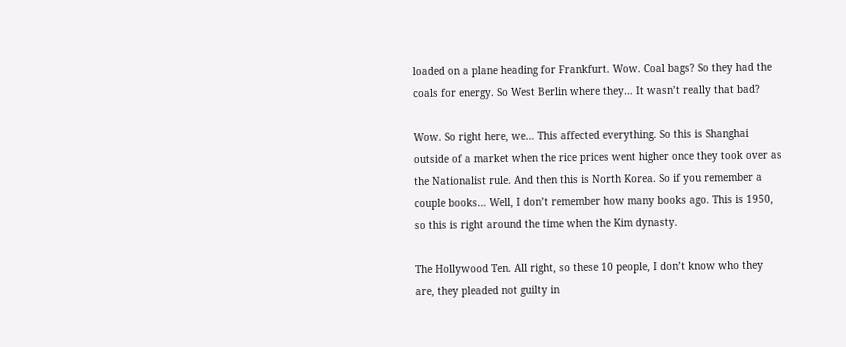loaded on a plane heading for Frankfurt. Wow. Coal bags? So they had the coals for energy. So West Berlin where they… It wasn’t really that bad?

Wow. So right here, we… This affected everything. So this is Shanghai outside of a market when the rice prices went higher once they took over as the Nationalist rule. And then this is North Korea. So if you remember a couple books… Well, I don’t remember how many books ago. This is 1950, so this is right around the time when the Kim dynasty.

The Hollywood Ten. All right, so these 10 people, I don’t know who they are, they pleaded not guilty in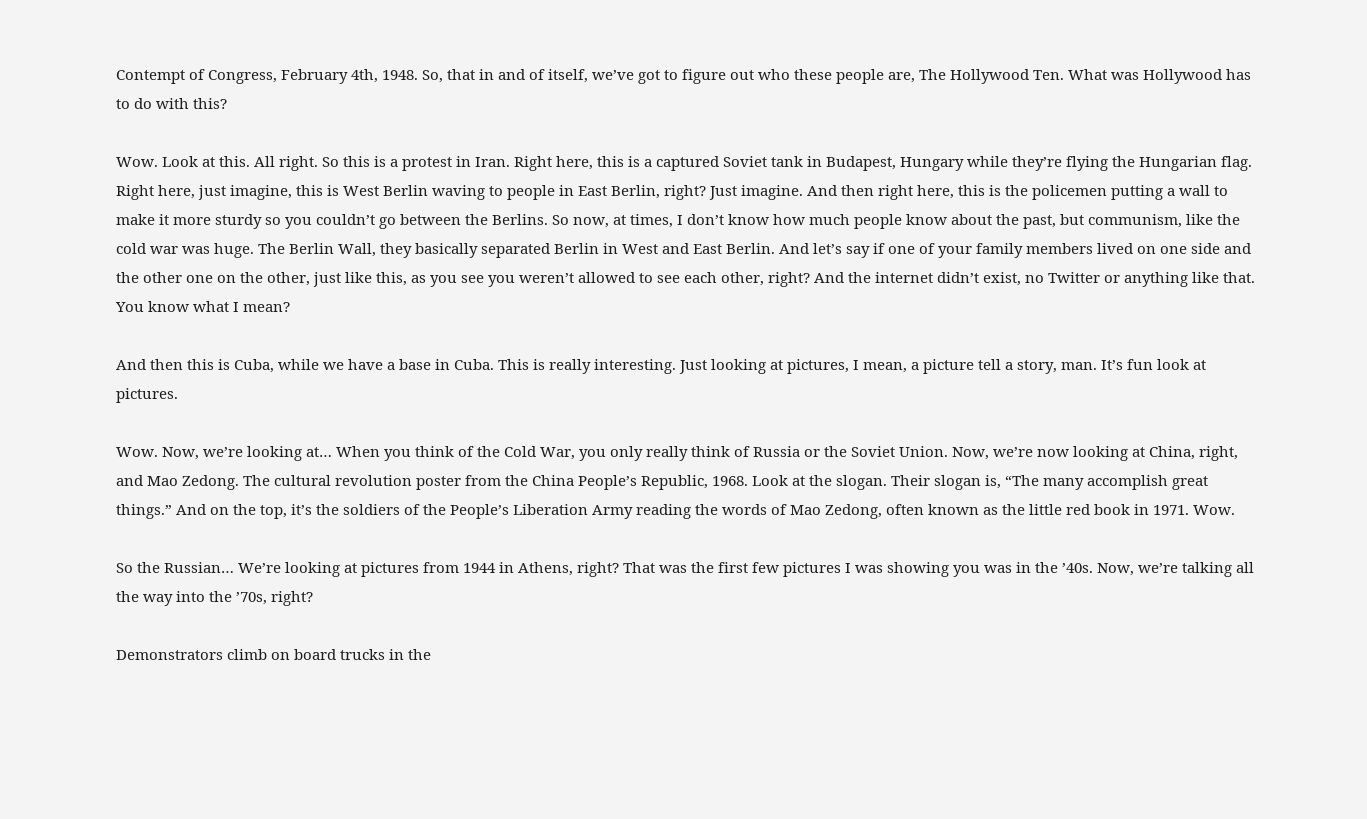Contempt of Congress, February 4th, 1948. So, that in and of itself, we’ve got to figure out who these people are, The Hollywood Ten. What was Hollywood has to do with this?

Wow. Look at this. All right. So this is a protest in Iran. Right here, this is a captured Soviet tank in Budapest, Hungary while they’re flying the Hungarian flag. Right here, just imagine, this is West Berlin waving to people in East Berlin, right? Just imagine. And then right here, this is the policemen putting a wall to make it more sturdy so you couldn’t go between the Berlins. So now, at times, I don’t know how much people know about the past, but communism, like the cold war was huge. The Berlin Wall, they basically separated Berlin in West and East Berlin. And let’s say if one of your family members lived on one side and the other one on the other, just like this, as you see you weren’t allowed to see each other, right? And the internet didn’t exist, no Twitter or anything like that. You know what I mean?

And then this is Cuba, while we have a base in Cuba. This is really interesting. Just looking at pictures, I mean, a picture tell a story, man. It’s fun look at pictures.

Wow. Now, we’re looking at… When you think of the Cold War, you only really think of Russia or the Soviet Union. Now, we’re now looking at China, right, and Mao Zedong. The cultural revolution poster from the China People’s Republic, 1968. Look at the slogan. Their slogan is, “The many accomplish great things.” And on the top, it’s the soldiers of the People’s Liberation Army reading the words of Mao Zedong, often known as the little red book in 1971. Wow.

So the Russian… We’re looking at pictures from 1944 in Athens, right? That was the first few pictures I was showing you was in the ’40s. Now, we’re talking all the way into the ’70s, right?

Demonstrators climb on board trucks in the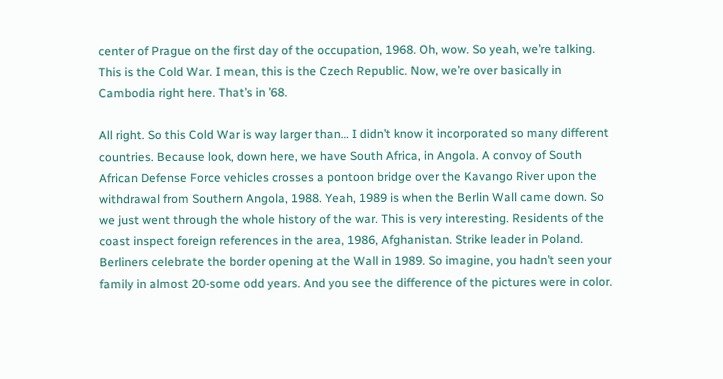center of Prague on the first day of the occupation, 1968. Oh, wow. So yeah, we’re talking. This is the Cold War. I mean, this is the Czech Republic. Now, we’re over basically in Cambodia right here. That’s in ’68.

All right. So this Cold War is way larger than… I didn’t know it incorporated so many different countries. Because look, down here, we have South Africa, in Angola. A convoy of South African Defense Force vehicles crosses a pontoon bridge over the Kavango River upon the withdrawal from Southern Angola, 1988. Yeah, 1989 is when the Berlin Wall came down. So we just went through the whole history of the war. This is very interesting. Residents of the coast inspect foreign references in the area, 1986, Afghanistan. Strike leader in Poland. Berliners celebrate the border opening at the Wall in 1989. So imagine, you hadn’t seen your family in almost 20-some odd years. And you see the difference of the pictures were in color.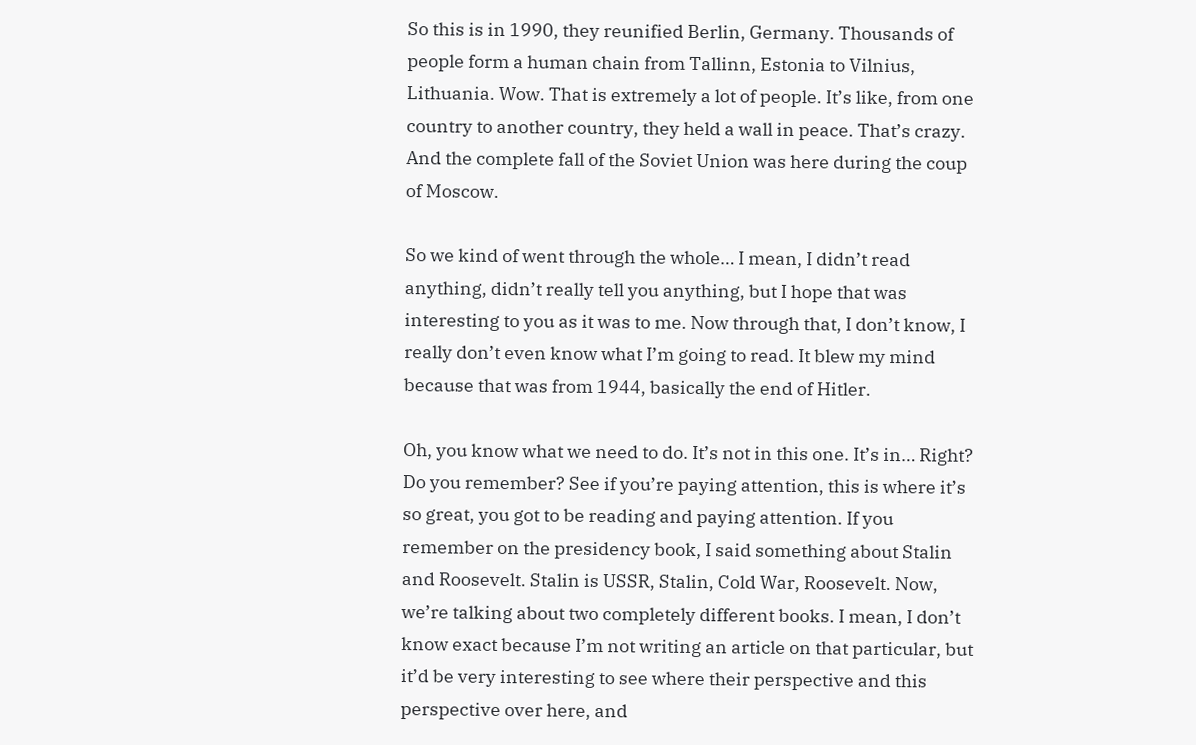So this is in 1990, they reunified Berlin, Germany. Thousands of people form a human chain from Tallinn, Estonia to Vilnius, Lithuania. Wow. That is extremely a lot of people. It’s like, from one country to another country, they held a wall in peace. That’s crazy. And the complete fall of the Soviet Union was here during the coup of Moscow.

So we kind of went through the whole… I mean, I didn’t read anything, didn’t really tell you anything, but I hope that was interesting to you as it was to me. Now through that, I don’t know, I really don’t even know what I’m going to read. It blew my mind because that was from 1944, basically the end of Hitler.

Oh, you know what we need to do. It’s not in this one. It’s in… Right? Do you remember? See if you’re paying attention, this is where it’s so great, you got to be reading and paying attention. If you remember on the presidency book, I said something about Stalin and Roosevelt. Stalin is USSR, Stalin, Cold War, Roosevelt. Now, we’re talking about two completely different books. I mean, I don’t know exact because I’m not writing an article on that particular, but it’d be very interesting to see where their perspective and this perspective over here, and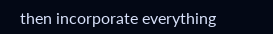then incorporate everything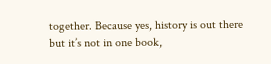together. Because yes, history is out there but it’s not in one book,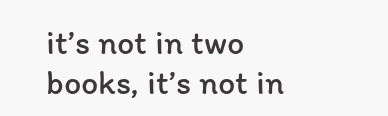it’s not in two books, it’s not in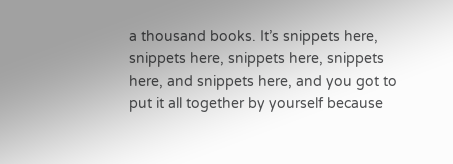a thousand books. It’s snippets here, snippets here, snippets here, snippets here, and snippets here, and you got to put it all together by yourself because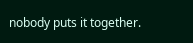nobody puts it together.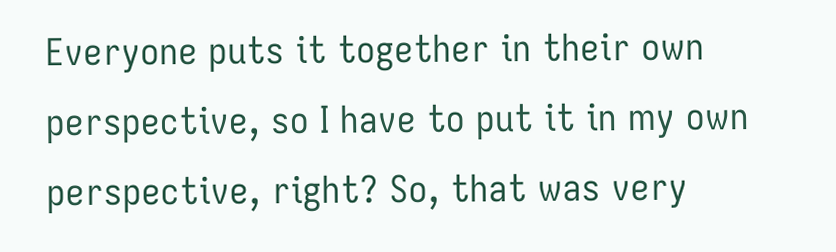Everyone puts it together in their own perspective, so I have to put it in my own perspective, right? So, that was very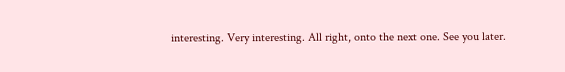interesting. Very interesting. All right, onto the next one. See you later.